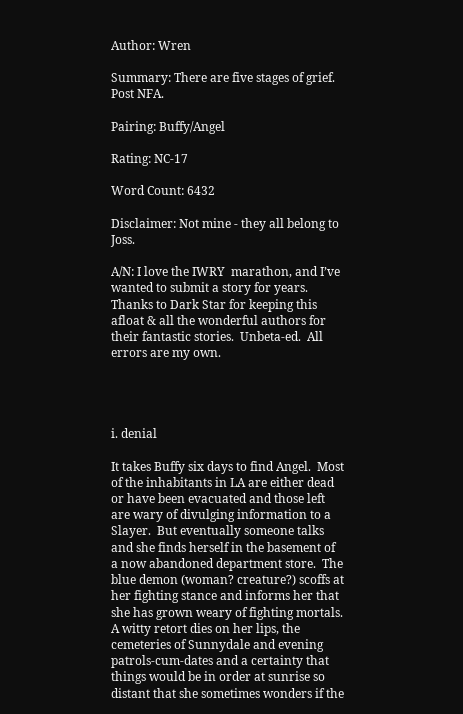Author: Wren

Summary: There are five stages of grief.  Post NFA.

Pairing: Buffy/Angel

Rating: NC-17

Word Count: 6432

Disclaimer: Not mine - they all belong to Joss.

A/N: I love the IWRY  marathon, and I’ve wanted to submit a story for years.  Thanks to Dark Star for keeping this afloat & all the wonderful authors for their fantastic stories.  Unbeta-ed.  All errors are my own.




i. denial

It takes Buffy six days to find Angel.  Most of the inhabitants in LA are either dead or have been evacuated and those left are wary of divulging information to a Slayer.  But eventually someone talks and she finds herself in the basement of a now abandoned department store.  The blue demon (woman? creature?) scoffs at her fighting stance and informs her that she has grown weary of fighting mortals.  A witty retort dies on her lips, the cemeteries of Sunnydale and evening patrols-cum-dates and a certainty that things would be in order at sunrise so distant that she sometimes wonders if the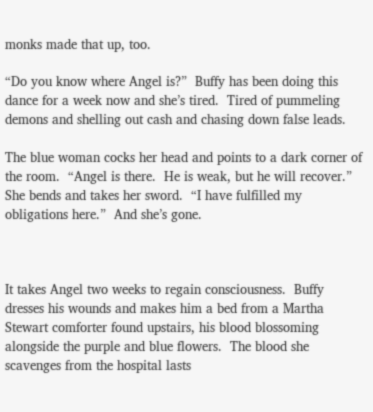monks made that up, too.

“Do you know where Angel is?”  Buffy has been doing this dance for a week now and she’s tired.  Tired of pummeling demons and shelling out cash and chasing down false leads.

The blue woman cocks her head and points to a dark corner of the room.  “Angel is there.  He is weak, but he will recover.”  She bends and takes her sword.  “I have fulfilled my obligations here.”  And she’s gone.



It takes Angel two weeks to regain consciousness.  Buffy dresses his wounds and makes him a bed from a Martha Stewart comforter found upstairs, his blood blossoming alongside the purple and blue flowers.  The blood she scavenges from the hospital lasts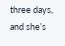three days, and she’s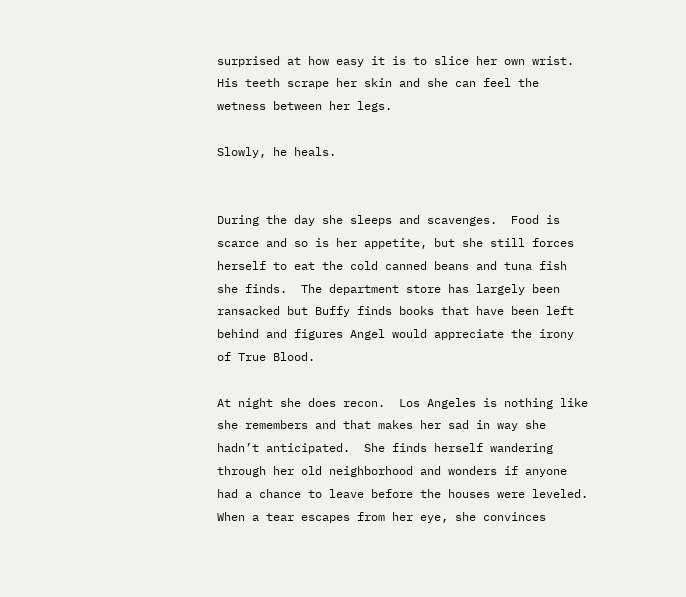surprised at how easy it is to slice her own wrist.  His teeth scrape her skin and she can feel the wetness between her legs.

Slowly, he heals.


During the day she sleeps and scavenges.  Food is scarce and so is her appetite, but she still forces herself to eat the cold canned beans and tuna fish she finds.  The department store has largely been ransacked but Buffy finds books that have been left behind and figures Angel would appreciate the irony of True Blood.

At night she does recon.  Los Angeles is nothing like she remembers and that makes her sad in way she hadn’t anticipated.  She finds herself wandering through her old neighborhood and wonders if anyone had a chance to leave before the houses were leveled.  When a tear escapes from her eye, she convinces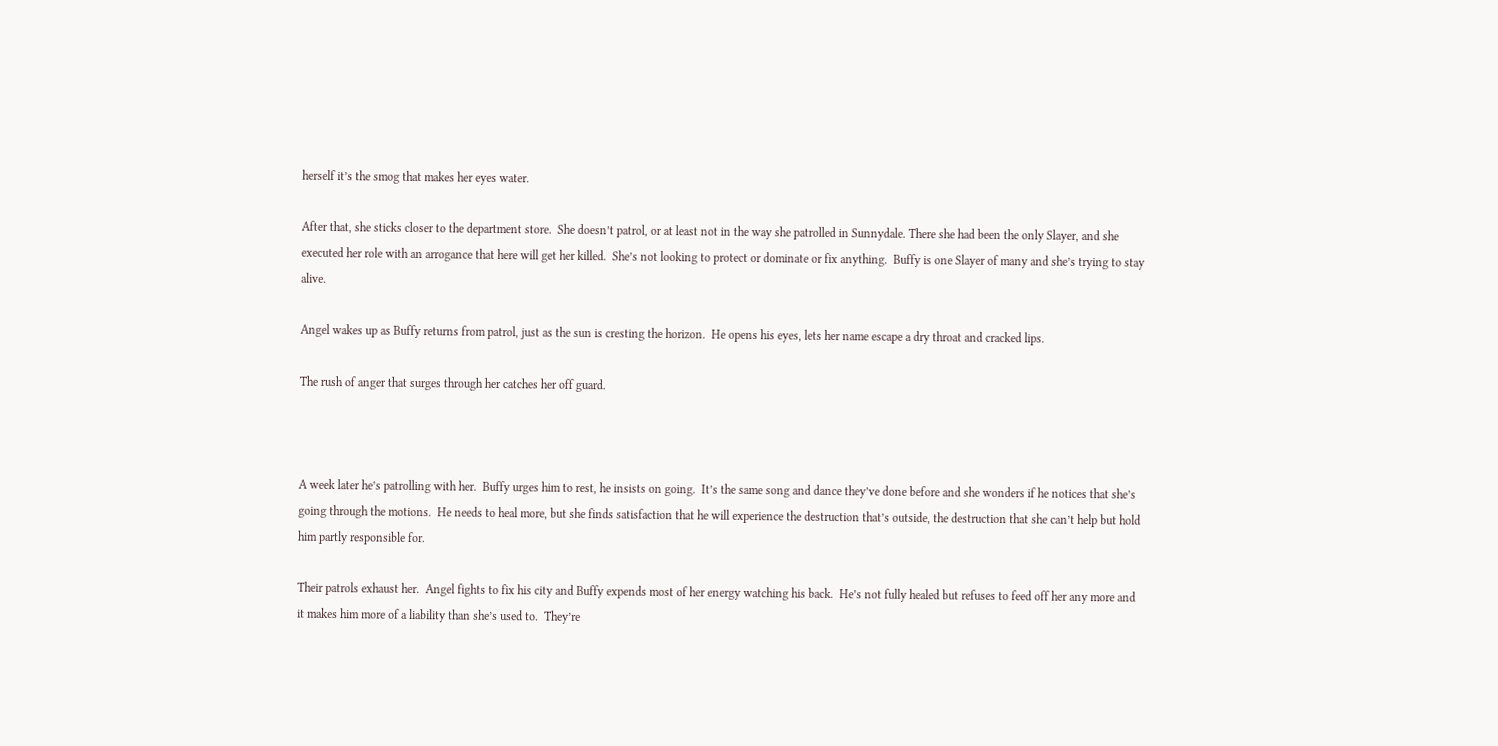herself it’s the smog that makes her eyes water.

After that, she sticks closer to the department store.  She doesn’t patrol, or at least not in the way she patrolled in Sunnydale. There she had been the only Slayer, and she executed her role with an arrogance that here will get her killed.  She’s not looking to protect or dominate or fix anything.  Buffy is one Slayer of many and she’s trying to stay alive.

Angel wakes up as Buffy returns from patrol, just as the sun is cresting the horizon.  He opens his eyes, lets her name escape a dry throat and cracked lips.

The rush of anger that surges through her catches her off guard.



A week later he’s patrolling with her.  Buffy urges him to rest, he insists on going.  It’s the same song and dance they’ve done before and she wonders if he notices that she’s going through the motions.  He needs to heal more, but she finds satisfaction that he will experience the destruction that’s outside, the destruction that she can’t help but hold him partly responsible for.

Their patrols exhaust her.  Angel fights to fix his city and Buffy expends most of her energy watching his back.  He’s not fully healed but refuses to feed off her any more and it makes him more of a liability than she’s used to.  They’re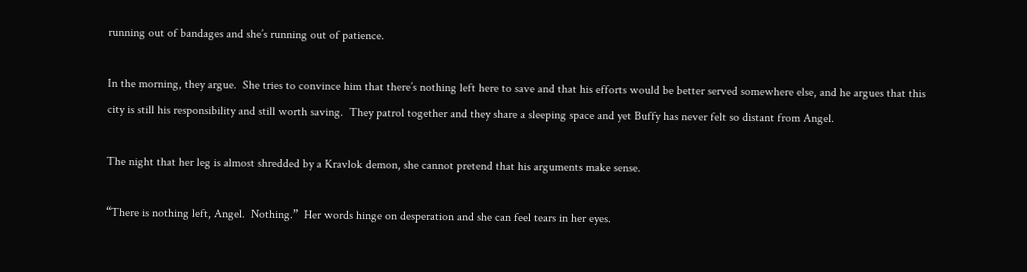running out of bandages and she’s running out of patience.

In the morning, they argue.  She tries to convince him that there’s nothing left here to save and that his efforts would be better served somewhere else, and he argues that this city is still his responsibility and still worth saving.  They patrol together and they share a sleeping space and yet Buffy has never felt so distant from Angel.

The night that her leg is almost shredded by a Kravlok demon, she cannot pretend that his arguments make sense.

“There is nothing left, Angel.  Nothing.”  Her words hinge on desperation and she can feel tears in her eyes.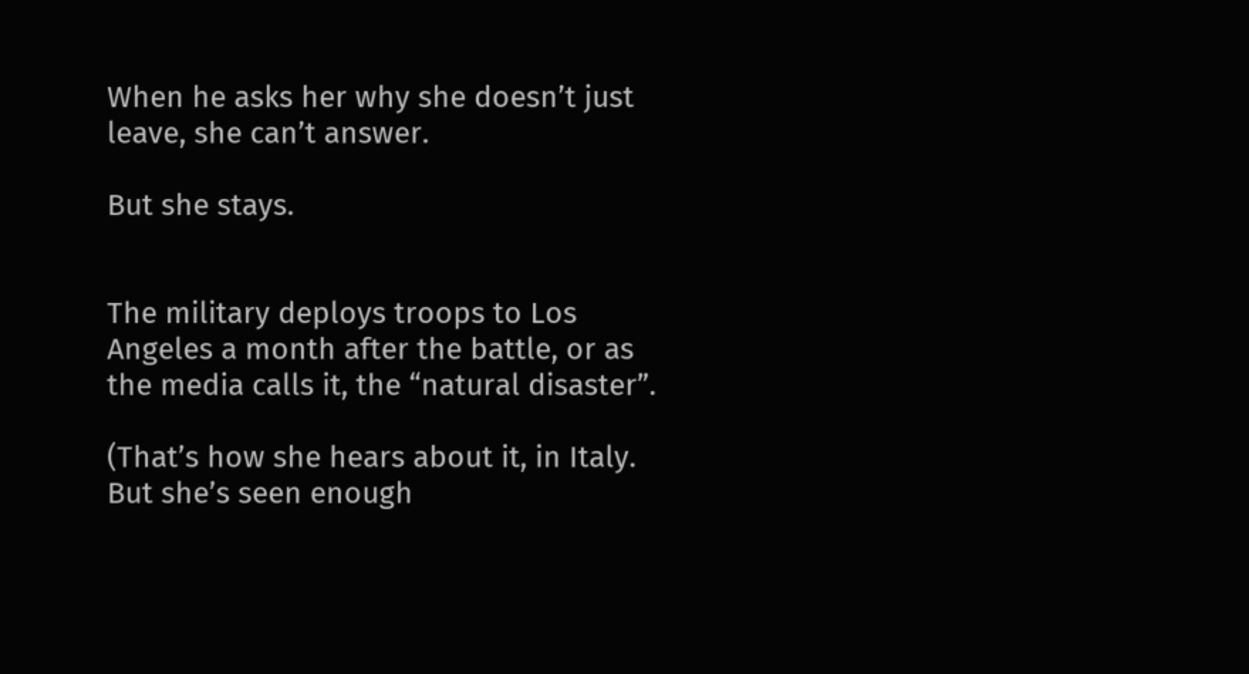When he asks her why she doesn’t just leave, she can’t answer.

But she stays.


The military deploys troops to Los Angeles a month after the battle, or as the media calls it, the “natural disaster”.

(That’s how she hears about it, in Italy.  But she’s seen enough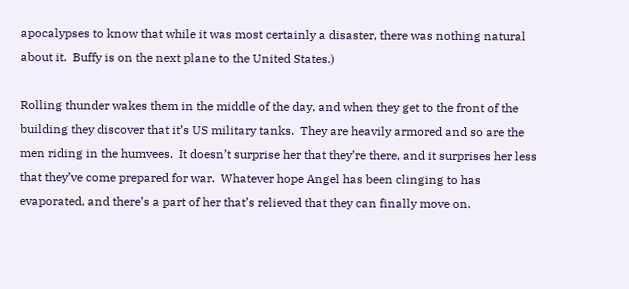apocalypses to know that while it was most certainly a disaster, there was nothing natural about it.  Buffy is on the next plane to the United States.)

Rolling thunder wakes them in the middle of the day, and when they get to the front of the building they discover that it’s US military tanks.  They are heavily armored and so are the men riding in the humvees.  It doesn’t surprise her that they’re there, and it surprises her less that they’ve come prepared for war.  Whatever hope Angel has been clinging to has evaporated, and there’s a part of her that’s relieved that they can finally move on.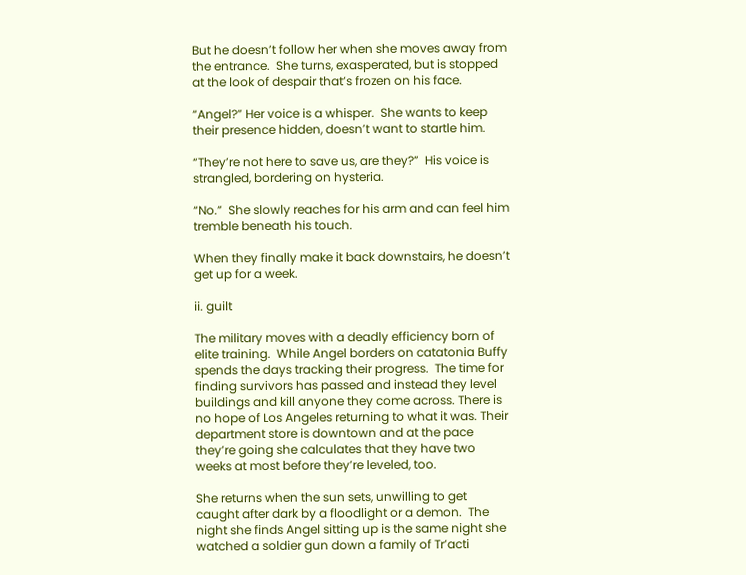But he doesn’t follow her when she moves away from the entrance.  She turns, exasperated, but is stopped at the look of despair that’s frozen on his face.

“Angel?” Her voice is a whisper.  She wants to keep their presence hidden, doesn’t want to startle him.

“They’re not here to save us, are they?”  His voice is strangled, bordering on hysteria.

“No.”  She slowly reaches for his arm and can feel him tremble beneath his touch.

When they finally make it back downstairs, he doesn’t get up for a week.

ii. guilt

The military moves with a deadly efficiency born of elite training.  While Angel borders on catatonia Buffy spends the days tracking their progress.  The time for finding survivors has passed and instead they level buildings and kill anyone they come across. There is no hope of Los Angeles returning to what it was. Their department store is downtown and at the pace they’re going she calculates that they have two weeks at most before they’re leveled, too.

She returns when the sun sets, unwilling to get caught after dark by a floodlight or a demon.  The night she finds Angel sitting up is the same night she watched a soldier gun down a family of Tr’acti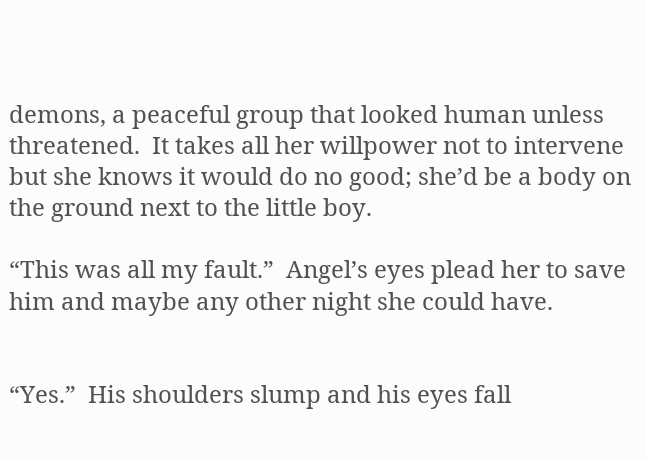demons, a peaceful group that looked human unless threatened.  It takes all her willpower not to intervene but she knows it would do no good; she’d be a body on the ground next to the little boy.

“This was all my fault.”  Angel’s eyes plead her to save him and maybe any other night she could have.


“Yes.”  His shoulders slump and his eyes fall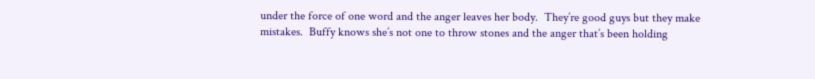under the force of one word and the anger leaves her body.  They’re good guys but they make mistakes.  Buffy knows she’s not one to throw stones and the anger that’s been holding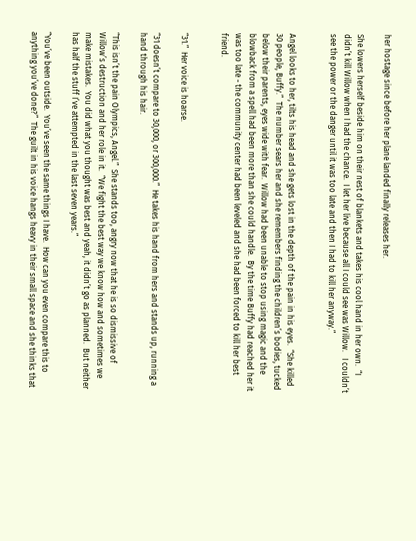her hostage since before her plane landed finally releases her.

She lowers herself beside him on their nest of blankets and takes his cool hand in her own.  “I didn’t kill Willow when I had the chance.  I let her live because all I could see was Willow.   I couldn’t see the power or the danger until it was too late and then I had to kill her anyway.”


Angel looks to her, tilts his head and she gets lost in the depth of the pain in his eyes.  “She killed 30 people, Buffy.”  The number sears her and she remembers finding the children’s bodies, tucked below their parents, eyes wide with fear.  Willow had been unable to stop using magic and the blowback from a spell had been more than she could handle.  By the time Buffy had reached her it was too late - the community center had been leveled and she had been forced to kill her best friend.


“31.”  Her voice is hoarse.

“31 doesn’t compare to 30,000, or 300,000.”  He takes his hand from hers and stands up, running a hand through his hair.

“This isn’t the pain Olympics, Angel.”  She stands too, angry now that he is so dismissive of Willow’s destruction and her role in it.  “We fight the best way we know how and sometimes we make mistakes.  You did what you thought was best and yeah, it didn’t go as planned.  But neither has half the stuff I’ve attempted in the last seven years.”

“You’ve been outside.  You’ve seen the same things I have.  How can you even compare this to anything you’ve done?”  The guilt in his voice hangs heavy in their small space and she thinks that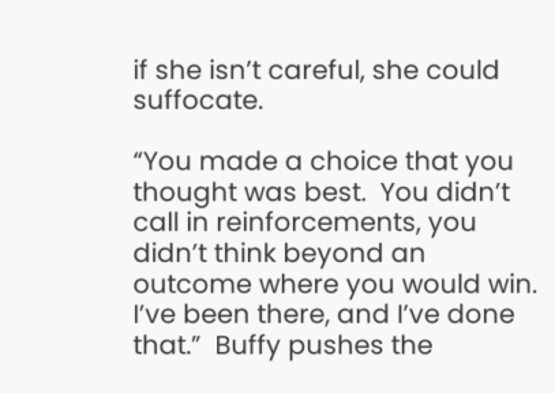if she isn’t careful, she could suffocate.

“You made a choice that you thought was best.  You didn’t call in reinforcements, you didn’t think beyond an outcome where you would win.  I’ve been there, and I’ve done that.”  Buffy pushes the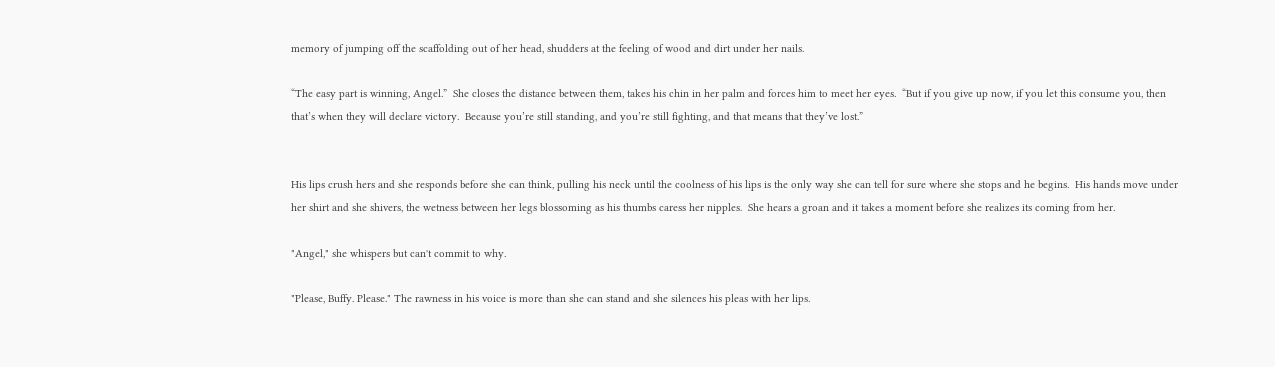memory of jumping off the scaffolding out of her head, shudders at the feeling of wood and dirt under her nails.

“The easy part is winning, Angel.”  She closes the distance between them, takes his chin in her palm and forces him to meet her eyes.  “But if you give up now, if you let this consume you, then that’s when they will declare victory.  Because you’re still standing, and you’re still fighting, and that means that they’ve lost.”


His lips crush hers and she responds before she can think, pulling his neck until the coolness of his lips is the only way she can tell for sure where she stops and he begins.  His hands move under her shirt and she shivers, the wetness between her legs blossoming as his thumbs caress her nipples.  She hears a groan and it takes a moment before she realizes its coming from her.

"Angel," she whispers but can't commit to why.

"Please, Buffy. Please." The rawness in his voice is more than she can stand and she silences his pleas with her lips.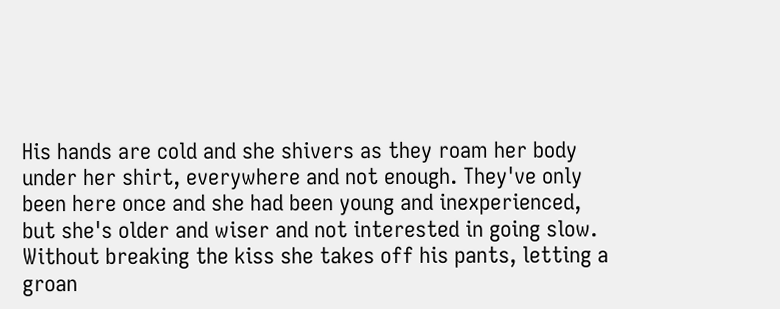His hands are cold and she shivers as they roam her body under her shirt, everywhere and not enough. They've only been here once and she had been young and inexperienced, but she's older and wiser and not interested in going slow. Without breaking the kiss she takes off his pants, letting a groan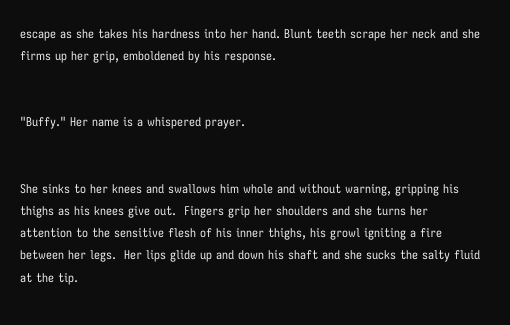escape as she takes his hardness into her hand. Blunt teeth scrape her neck and she firms up her grip, emboldened by his response.


"Buffy." Her name is a whispered prayer.


She sinks to her knees and swallows him whole and without warning, gripping his thighs as his knees give out.  Fingers grip her shoulders and she turns her attention to the sensitive flesh of his inner thighs, his growl igniting a fire between her legs.  Her lips glide up and down his shaft and she sucks the salty fluid at the tip.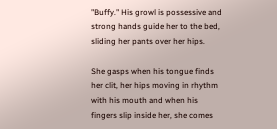"Buffy." His growl is possessive and strong hands guide her to the bed, sliding her pants over her hips.

She gasps when his tongue finds her clit, her hips moving in rhythm with his mouth and when his fingers slip inside her, she comes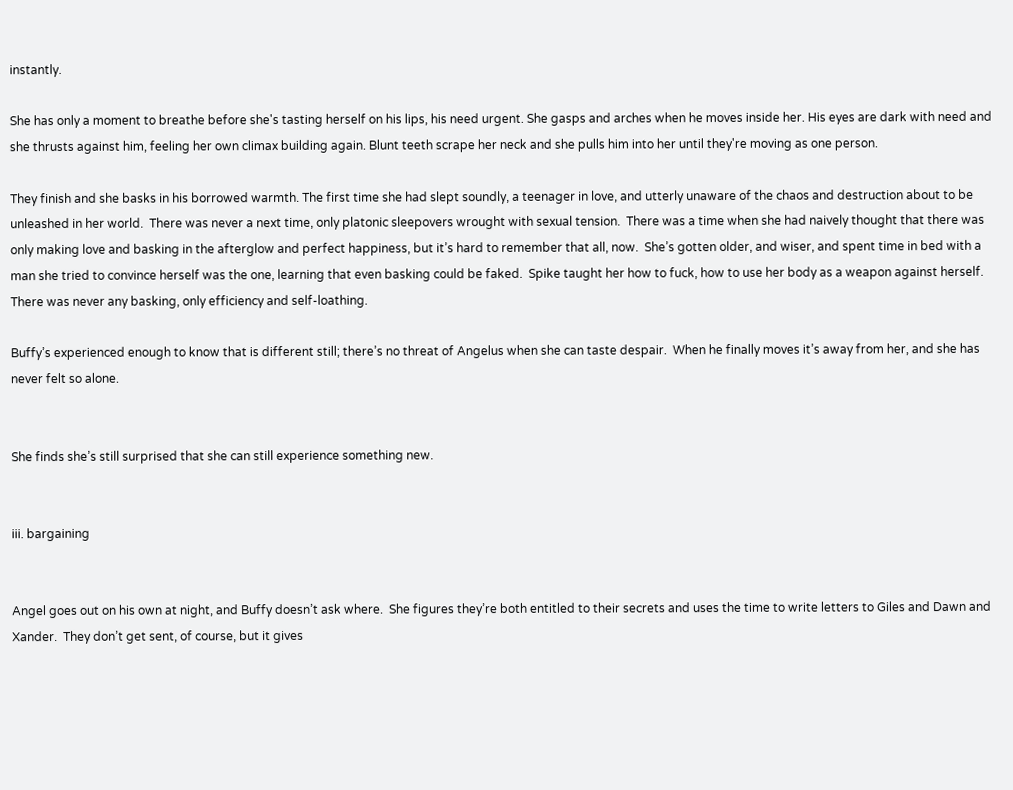instantly.

She has only a moment to breathe before she's tasting herself on his lips, his need urgent. She gasps and arches when he moves inside her. His eyes are dark with need and she thrusts against him, feeling her own climax building again. Blunt teeth scrape her neck and she pulls him into her until they're moving as one person.

They finish and she basks in his borrowed warmth. The first time she had slept soundly, a teenager in love, and utterly unaware of the chaos and destruction about to be unleashed in her world.  There was never a next time, only platonic sleepovers wrought with sexual tension.  There was a time when she had naively thought that there was only making love and basking in the afterglow and perfect happiness, but it’s hard to remember that all, now.  She’s gotten older, and wiser, and spent time in bed with a man she tried to convince herself was the one, learning that even basking could be faked.  Spike taught her how to fuck, how to use her body as a weapon against herself.  There was never any basking, only efficiency and self-loathing.

Buffy’s experienced enough to know that is different still; there’s no threat of Angelus when she can taste despair.  When he finally moves it’s away from her, and she has never felt so alone.


She finds she’s still surprised that she can still experience something new.


iii. bargaining


Angel goes out on his own at night, and Buffy doesn’t ask where.  She figures they’re both entitled to their secrets and uses the time to write letters to Giles and Dawn and Xander.  They don’t get sent, of course, but it gives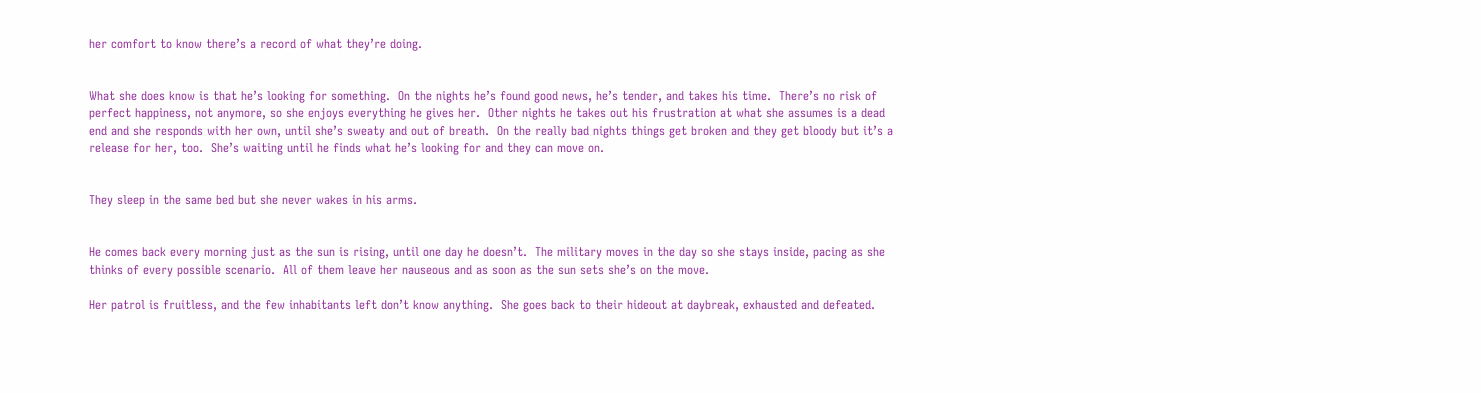her comfort to know there’s a record of what they’re doing.


What she does know is that he’s looking for something.  On the nights he’s found good news, he’s tender, and takes his time.  There’s no risk of perfect happiness, not anymore, so she enjoys everything he gives her.  Other nights he takes out his frustration at what she assumes is a dead end and she responds with her own, until she’s sweaty and out of breath.  On the really bad nights things get broken and they get bloody but it’s a release for her, too.  She’s waiting until he finds what he’s looking for and they can move on.


They sleep in the same bed but she never wakes in his arms.


He comes back every morning just as the sun is rising, until one day he doesn’t.  The military moves in the day so she stays inside, pacing as she thinks of every possible scenario.  All of them leave her nauseous and as soon as the sun sets she’s on the move.

Her patrol is fruitless, and the few inhabitants left don’t know anything.  She goes back to their hideout at daybreak, exhausted and defeated.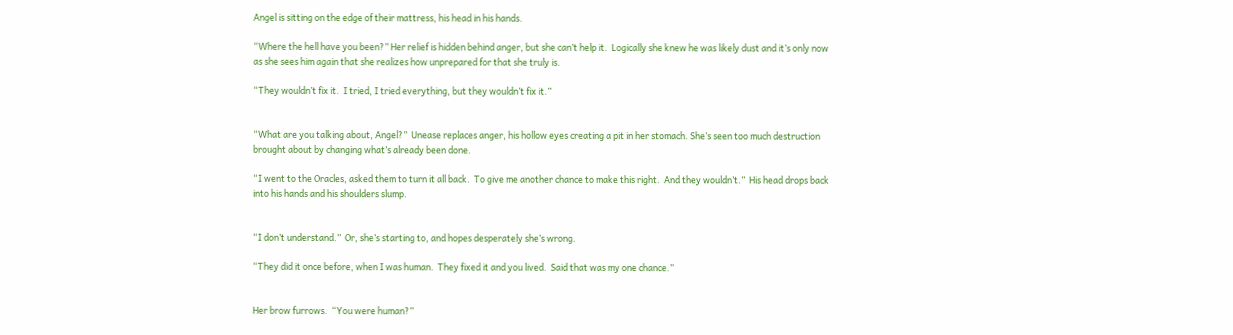Angel is sitting on the edge of their mattress, his head in his hands.

“Where the hell have you been?” Her relief is hidden behind anger, but she can’t help it.  Logically she knew he was likely dust and it’s only now as she sees him again that she realizes how unprepared for that she truly is.

“They wouldn’t fix it.  I tried, I tried everything, but they wouldn’t fix it.”


“What are you talking about, Angel?”  Unease replaces anger, his hollow eyes creating a pit in her stomach. She’s seen too much destruction brought about by changing what’s already been done.

“I went to the Oracles, asked them to turn it all back.  To give me another chance to make this right.  And they wouldn’t.”  His head drops back into his hands and his shoulders slump.


“I don’t understand.”  Or, she’s starting to, and hopes desperately she’s wrong.

“They did it once before, when I was human.  They fixed it and you lived.  Said that was my one chance.”


Her brow furrows.  “You were human?”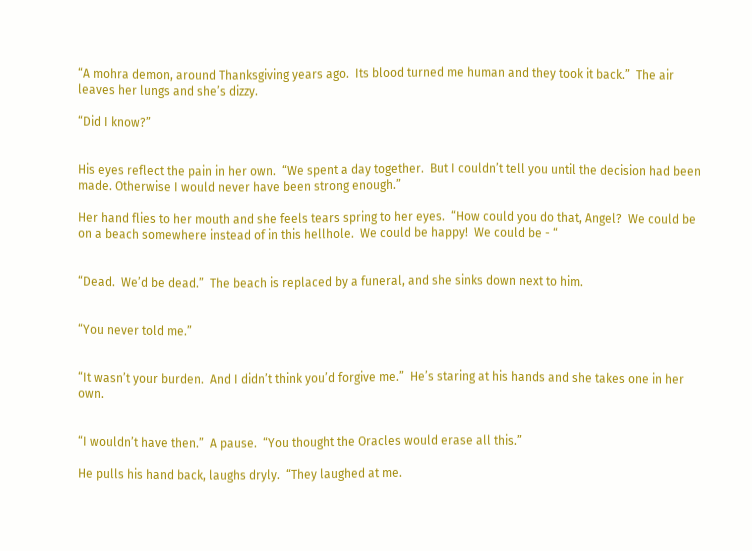“A mohra demon, around Thanksgiving years ago.  Its blood turned me human and they took it back.”  The air leaves her lungs and she’s dizzy.

“Did I know?”


His eyes reflect the pain in her own.  “We spent a day together.  But I couldn’t tell you until the decision had been made. Otherwise I would never have been strong enough.”

Her hand flies to her mouth and she feels tears spring to her eyes.  “How could you do that, Angel?  We could be on a beach somewhere instead of in this hellhole.  We could be happy!  We could be - “


“Dead.  We’d be dead.”  The beach is replaced by a funeral, and she sinks down next to him.


“You never told me.”


“It wasn’t your burden.  And I didn’t think you’d forgive me.”  He’s staring at his hands and she takes one in her own.


“I wouldn’t have then.”  A pause.  “You thought the Oracles would erase all this.”

He pulls his hand back, laughs dryly.  “They laughed at me.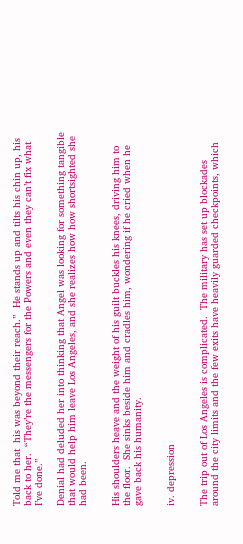Told me that  his was beyond their reach.”  He stands up and tilts his chin up, his back to her.  “They’re the messengers for the Powers and even they can’t fix what I’ve done.”

Denial had deluded her into thinking that Angel was looking for something tangible that would help him leave Los Angeles, and she realizes how how shortsighted she had been.


His shoulders heave and the weight of his guilt buckles his knees, driving him to the floor.  She sinks beside him and cradles him, wondering if he cried when he gave back his humanity.


iv. depression


The trip out of Los Angeles is complicated.  The military has set up blockades around the city limits and the few exits have heavily guarded checkpoints, which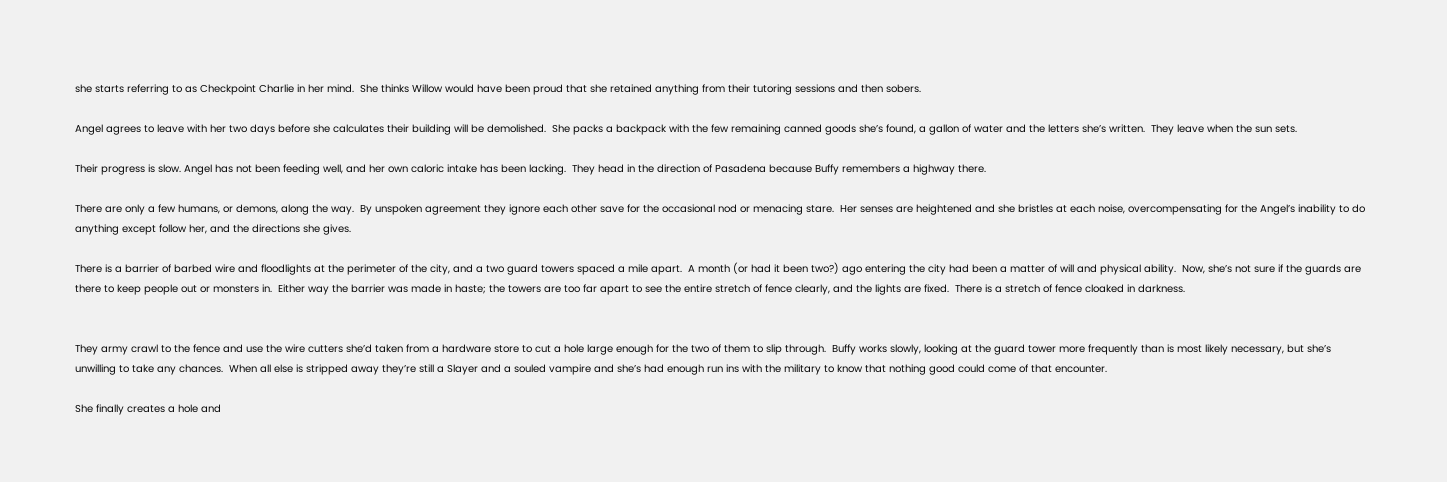she starts referring to as Checkpoint Charlie in her mind.  She thinks Willow would have been proud that she retained anything from their tutoring sessions and then sobers.

Angel agrees to leave with her two days before she calculates their building will be demolished.  She packs a backpack with the few remaining canned goods she’s found, a gallon of water and the letters she’s written.  They leave when the sun sets.

Their progress is slow. Angel has not been feeding well, and her own caloric intake has been lacking.  They head in the direction of Pasadena because Buffy remembers a highway there.

There are only a few humans, or demons, along the way.  By unspoken agreement they ignore each other save for the occasional nod or menacing stare.  Her senses are heightened and she bristles at each noise, overcompensating for the Angel’s inability to do anything except follow her, and the directions she gives.

There is a barrier of barbed wire and floodlights at the perimeter of the city, and a two guard towers spaced a mile apart.  A month (or had it been two?) ago entering the city had been a matter of will and physical ability.  Now, she’s not sure if the guards are there to keep people out or monsters in.  Either way the barrier was made in haste; the towers are too far apart to see the entire stretch of fence clearly, and the lights are fixed.  There is a stretch of fence cloaked in darkness.


They army crawl to the fence and use the wire cutters she’d taken from a hardware store to cut a hole large enough for the two of them to slip through.  Buffy works slowly, looking at the guard tower more frequently than is most likely necessary, but she’s unwilling to take any chances.  When all else is stripped away they’re still a Slayer and a souled vampire and she’s had enough run ins with the military to know that nothing good could come of that encounter.

She finally creates a hole and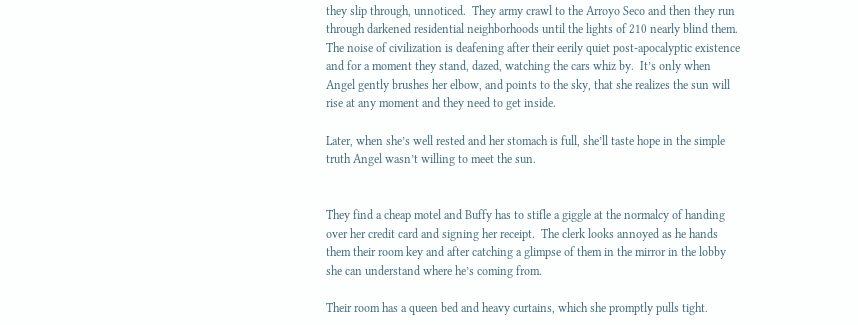they slip through, unnoticed.  They army crawl to the Arroyo Seco and then they run through darkened residential neighborhoods until the lights of 210 nearly blind them.  The noise of civilization is deafening after their eerily quiet post-apocalyptic existence and for a moment they stand, dazed, watching the cars whiz by.  It’s only when Angel gently brushes her elbow, and points to the sky, that she realizes the sun will rise at any moment and they need to get inside.

Later, when she’s well rested and her stomach is full, she’ll taste hope in the simple truth Angel wasn’t willing to meet the sun.


They find a cheap motel and Buffy has to stifle a giggle at the normalcy of handing over her credit card and signing her receipt.  The clerk looks annoyed as he hands them their room key and after catching a glimpse of them in the mirror in the lobby she can understand where he’s coming from.

Their room has a queen bed and heavy curtains, which she promptly pulls tight.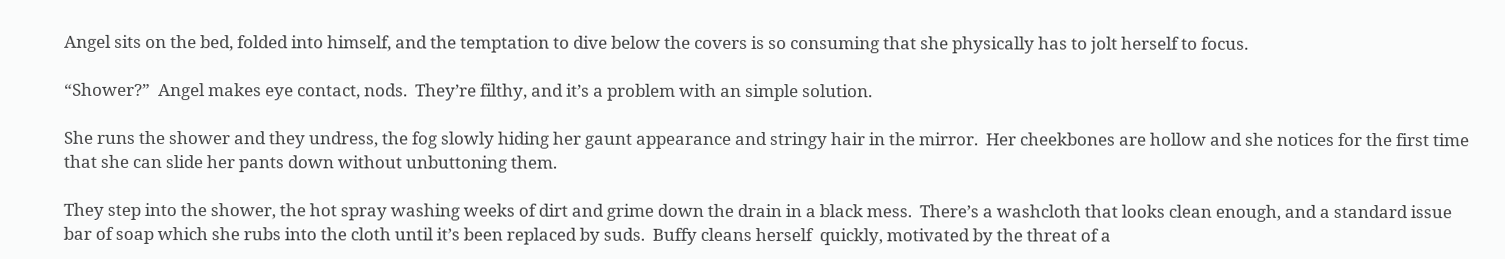Angel sits on the bed, folded into himself, and the temptation to dive below the covers is so consuming that she physically has to jolt herself to focus.

“Shower?”  Angel makes eye contact, nods.  They’re filthy, and it’s a problem with an simple solution.

She runs the shower and they undress, the fog slowly hiding her gaunt appearance and stringy hair in the mirror.  Her cheekbones are hollow and she notices for the first time that she can slide her pants down without unbuttoning them.

They step into the shower, the hot spray washing weeks of dirt and grime down the drain in a black mess.  There’s a washcloth that looks clean enough, and a standard issue bar of soap which she rubs into the cloth until it’s been replaced by suds.  Buffy cleans herself  quickly, motivated by the threat of a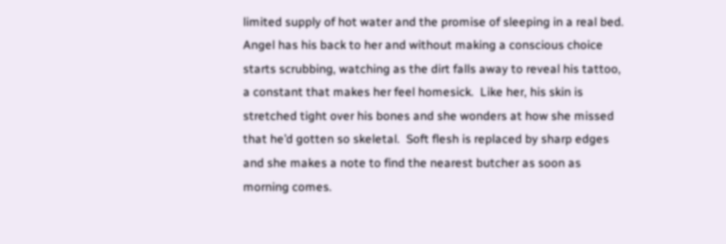limited supply of hot water and the promise of sleeping in a real bed.  Angel has his back to her and without making a conscious choice starts scrubbing, watching as the dirt falls away to reveal his tattoo, a constant that makes her feel homesick.  Like her, his skin is stretched tight over his bones and she wonders at how she missed that he’d gotten so skeletal.  Soft flesh is replaced by sharp edges and she makes a note to find the nearest butcher as soon as morning comes.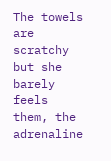The towels are scratchy but she barely feels them, the adrenaline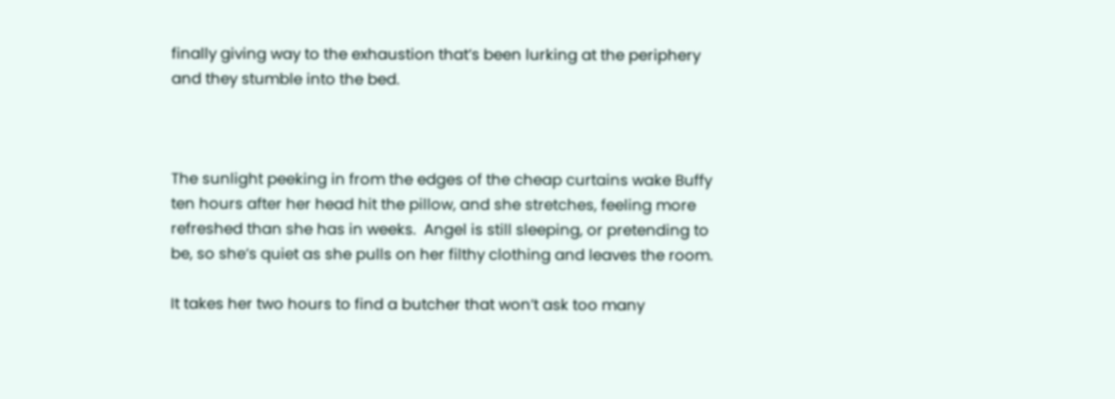finally giving way to the exhaustion that’s been lurking at the periphery and they stumble into the bed.



The sunlight peeking in from the edges of the cheap curtains wake Buffy ten hours after her head hit the pillow, and she stretches, feeling more refreshed than she has in weeks.  Angel is still sleeping, or pretending to be, so she’s quiet as she pulls on her filthy clothing and leaves the room.

It takes her two hours to find a butcher that won’t ask too many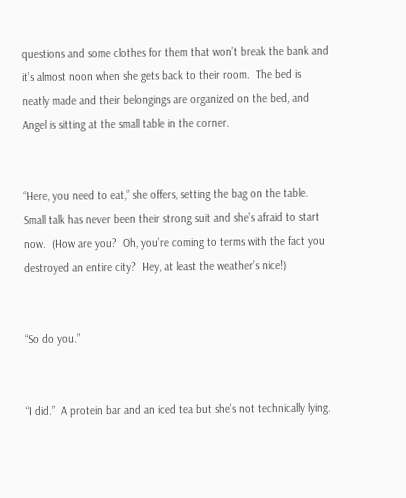questions and some clothes for them that won’t break the bank and it’s almost noon when she gets back to their room.  The bed is neatly made and their belongings are organized on the bed, and Angel is sitting at the small table in the corner.


“Here, you need to eat,” she offers, setting the bag on the table.  Small talk has never been their strong suit and she’s afraid to start now.  (How are you?  Oh, you’re coming to terms with the fact you destroyed an entire city?  Hey, at least the weather’s nice!)


“So do you.”


“I did.”  A protein bar and an iced tea but she’s not technically lying.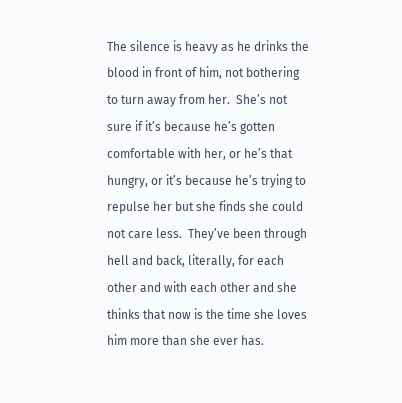The silence is heavy as he drinks the blood in front of him, not bothering to turn away from her.  She’s not sure if it’s because he’s gotten comfortable with her, or he’s that hungry, or it’s because he’s trying to repulse her but she finds she could not care less.  They’ve been through hell and back, literally, for each other and with each other and she thinks that now is the time she loves him more than she ever has.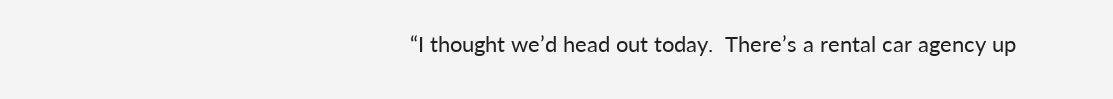“I thought we’d head out today.  There’s a rental car agency up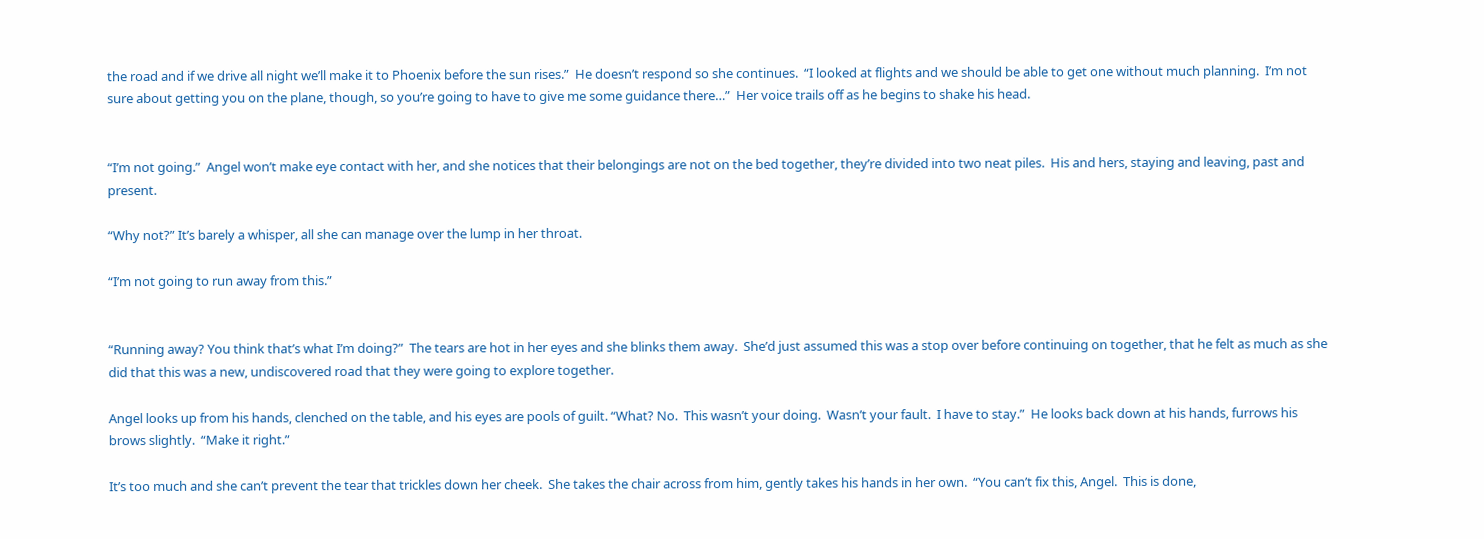the road and if we drive all night we’ll make it to Phoenix before the sun rises.”  He doesn’t respond so she continues.  “I looked at flights and we should be able to get one without much planning.  I’m not sure about getting you on the plane, though, so you’re going to have to give me some guidance there…”  Her voice trails off as he begins to shake his head.


“I’m not going.”  Angel won’t make eye contact with her, and she notices that their belongings are not on the bed together, they’re divided into two neat piles.  His and hers, staying and leaving, past and present.

“Why not?” It’s barely a whisper, all she can manage over the lump in her throat.

“I’m not going to run away from this.”


“Running away? You think that’s what I’m doing?”  The tears are hot in her eyes and she blinks them away.  She’d just assumed this was a stop over before continuing on together, that he felt as much as she did that this was a new, undiscovered road that they were going to explore together.

Angel looks up from his hands, clenched on the table, and his eyes are pools of guilt. “What? No.  This wasn’t your doing.  Wasn’t your fault.  I have to stay.”  He looks back down at his hands, furrows his brows slightly.  “Make it right.”

It’s too much and she can’t prevent the tear that trickles down her cheek.  She takes the chair across from him, gently takes his hands in her own.  “You can’t fix this, Angel.  This is done,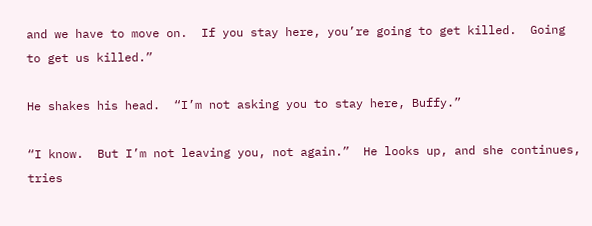and we have to move on.  If you stay here, you’re going to get killed.  Going to get us killed.”

He shakes his head.  “I’m not asking you to stay here, Buffy.”

“I know.  But I’m not leaving you, not again.”  He looks up, and she continues, tries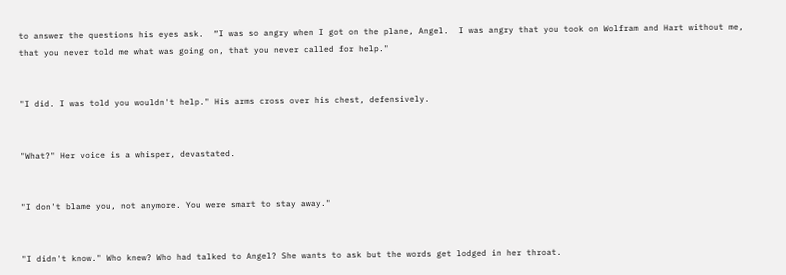to answer the questions his eyes ask.  “I was so angry when I got on the plane, Angel.  I was angry that you took on Wolfram and Hart without me, that you never told me what was going on, that you never called for help."


"I did. I was told you wouldn't help." His arms cross over his chest, defensively.


"What?" Her voice is a whisper, devastated.


"I don't blame you, not anymore. You were smart to stay away."


"I didn't know." Who knew? Who had talked to Angel? She wants to ask but the words get lodged in her throat.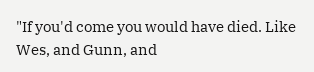"If you'd come you would have died. Like Wes, and Gunn, and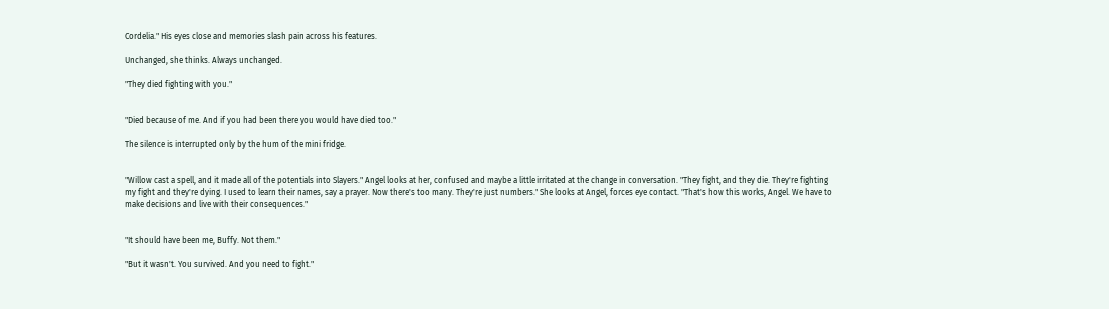Cordelia." His eyes close and memories slash pain across his features.

Unchanged, she thinks. Always unchanged.

"They died fighting with you."


"Died because of me. And if you had been there you would have died too."

The silence is interrupted only by the hum of the mini fridge.


"Willow cast a spell, and it made all of the potentials into Slayers." Angel looks at her, confused and maybe a little irritated at the change in conversation. "They fight, and they die. They're fighting my fight and they're dying. I used to learn their names, say a prayer. Now there's too many. They're just numbers." She looks at Angel, forces eye contact. "That's how this works, Angel. We have to make decisions and live with their consequences."


"It should have been me, Buffy. Not them."

"But it wasn't. You survived. And you need to fight."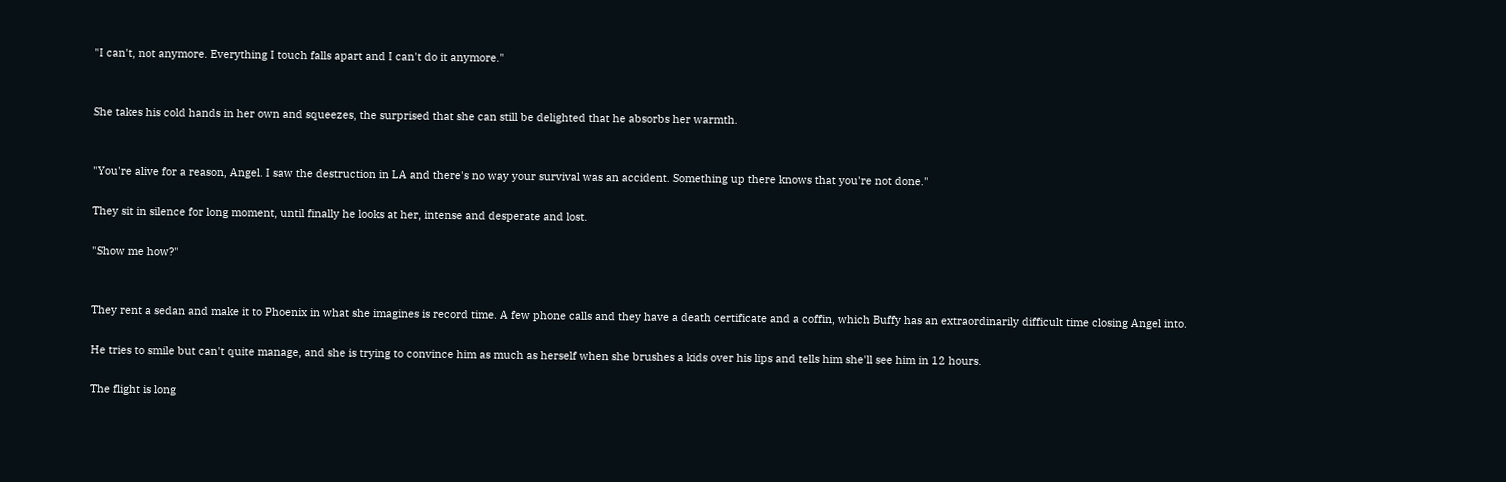"I can't, not anymore. Everything I touch falls apart and I can't do it anymore."


She takes his cold hands in her own and squeezes, the surprised that she can still be delighted that he absorbs her warmth.


"You're alive for a reason, Angel. I saw the destruction in LA and there's no way your survival was an accident. Something up there knows that you're not done."

They sit in silence for long moment, until finally he looks at her, intense and desperate and lost.

"Show me how?"


They rent a sedan and make it to Phoenix in what she imagines is record time. A few phone calls and they have a death certificate and a coffin, which Buffy has an extraordinarily difficult time closing Angel into.

He tries to smile but can't quite manage, and she is trying to convince him as much as herself when she brushes a kids over his lips and tells him she'll see him in 12 hours.

The flight is long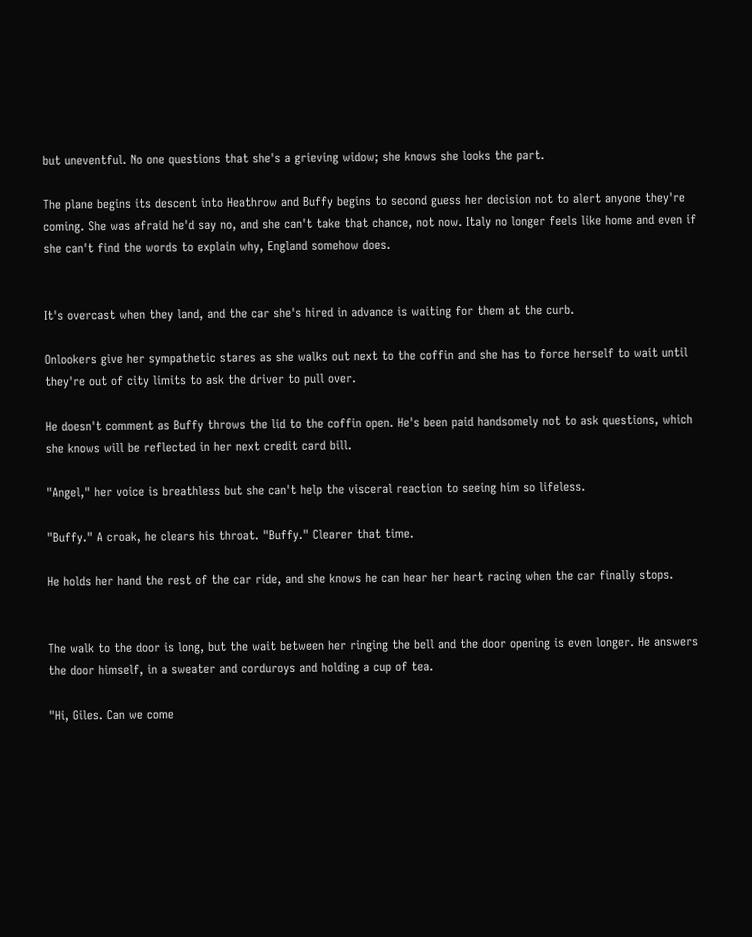but uneventful. No one questions that she's a grieving widow; she knows she looks the part.

The plane begins its descent into Heathrow and Buffy begins to second guess her decision not to alert anyone they're coming. She was afraid he'd say no, and she can't take that chance, not now. Italy no longer feels like home and even if she can't find the words to explain why, England somehow does.


It's overcast when they land, and the car she's hired in advance is waiting for them at the curb.

Onlookers give her sympathetic stares as she walks out next to the coffin and she has to force herself to wait until they're out of city limits to ask the driver to pull over.

He doesn't comment as Buffy throws the lid to the coffin open. He's been paid handsomely not to ask questions, which she knows will be reflected in her next credit card bill.

"Angel," her voice is breathless but she can't help the visceral reaction to seeing him so lifeless.

"Buffy." A croak, he clears his throat. "Buffy." Clearer that time.

He holds her hand the rest of the car ride, and she knows he can hear her heart racing when the car finally stops.


The walk to the door is long, but the wait between her ringing the bell and the door opening is even longer. He answers the door himself, in a sweater and corduroys and holding a cup of tea.

"Hi, Giles. Can we come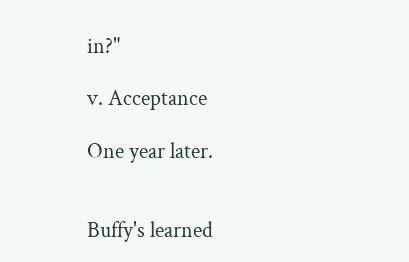in?"

v. Acceptance

One year later.


Buffy's learned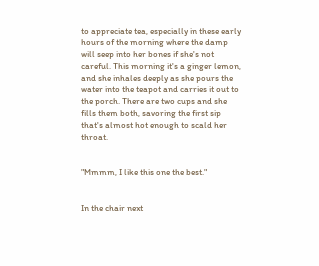to appreciate tea, especially in these early hours of the morning where the damp will seep into her bones if she's not careful. This morning it's a ginger lemon, and she inhales deeply as she pours the water into the teapot and carries it out to the porch. There are two cups and she fills them both, savoring the first sip that's almost hot enough to scald her throat.


"Mmmm, I like this one the best."


In the chair next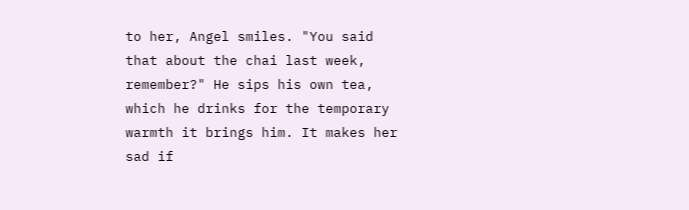to her, Angel smiles. "You said that about the chai last week, remember?" He sips his own tea, which he drinks for the temporary warmth it brings him. It makes her sad if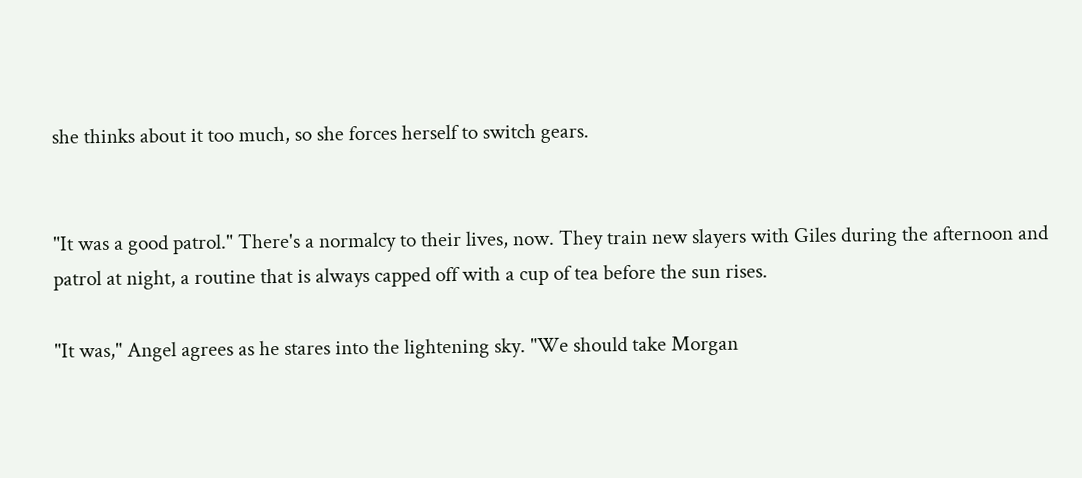she thinks about it too much, so she forces herself to switch gears.


"It was a good patrol." There's a normalcy to their lives, now. They train new slayers with Giles during the afternoon and patrol at night, a routine that is always capped off with a cup of tea before the sun rises.

"It was," Angel agrees as he stares into the lightening sky. "We should take Morgan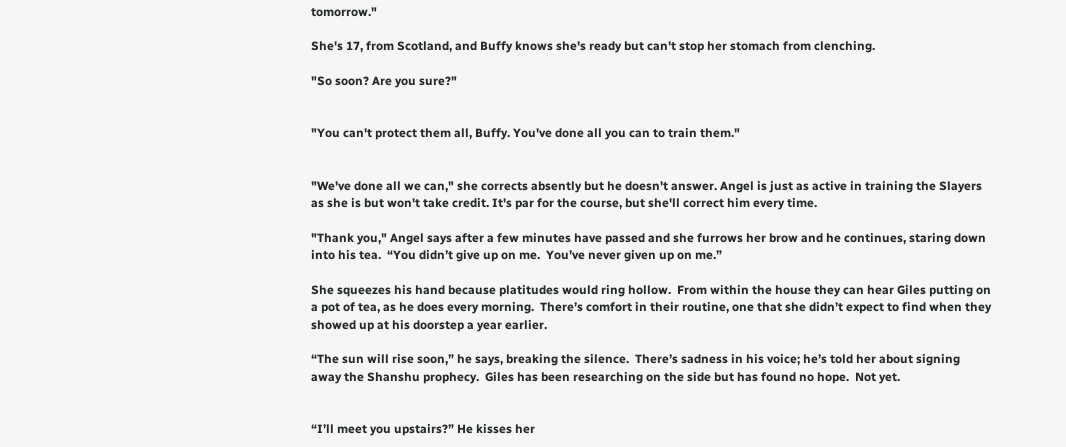tomorrow."

She's 17, from Scotland, and Buffy knows she's ready but can't stop her stomach from clenching.

"So soon? Are you sure?"


"You can't protect them all, Buffy. You've done all you can to train them."


"We've done all we can," she corrects absently but he doesn't answer. Angel is just as active in training the Slayers as she is but won't take credit. It's par for the course, but she'll correct him every time.

"Thank you," Angel says after a few minutes have passed and she furrows her brow and he continues, staring down into his tea.  “You didn’t give up on me.  You’ve never given up on me.”

She squeezes his hand because platitudes would ring hollow.  From within the house they can hear Giles putting on a pot of tea, as he does every morning.  There’s comfort in their routine, one that she didn’t expect to find when they showed up at his doorstep a year earlier.

“The sun will rise soon,” he says, breaking the silence.  There’s sadness in his voice; he’s told her about signing away the Shanshu prophecy.  Giles has been researching on the side but has found no hope.  Not yet.


“I’ll meet you upstairs?” He kisses her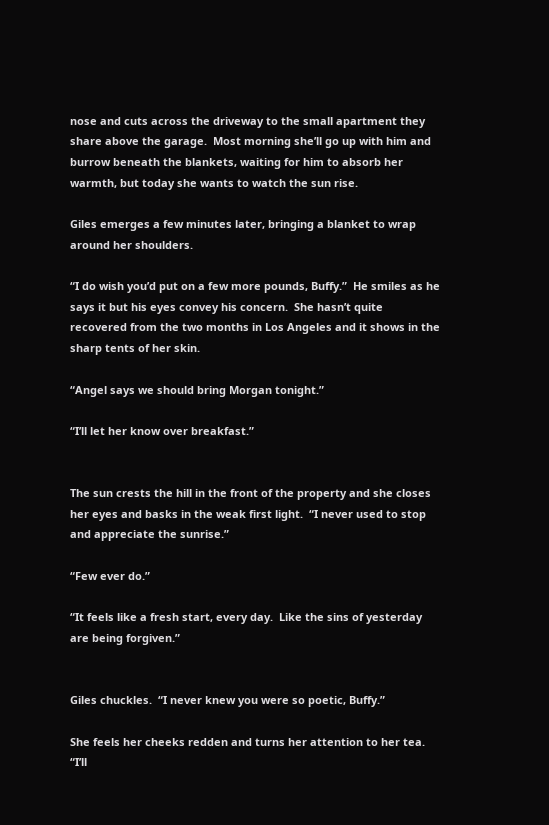nose and cuts across the driveway to the small apartment they share above the garage.  Most morning she’ll go up with him and burrow beneath the blankets, waiting for him to absorb her warmth, but today she wants to watch the sun rise.

Giles emerges a few minutes later, bringing a blanket to wrap around her shoulders.

“I do wish you’d put on a few more pounds, Buffy.”  He smiles as he says it but his eyes convey his concern.  She hasn’t quite recovered from the two months in Los Angeles and it shows in the sharp tents of her skin.

“Angel says we should bring Morgan tonight.”

“I’ll let her know over breakfast.”


The sun crests the hill in the front of the property and she closes her eyes and basks in the weak first light.  “I never used to stop and appreciate the sunrise.”

“Few ever do.”

“It feels like a fresh start, every day.  Like the sins of yesterday are being forgiven.”


Giles chuckles.  “I never knew you were so poetic, Buffy.”

She feels her cheeks redden and turns her attention to her tea.  “I’ll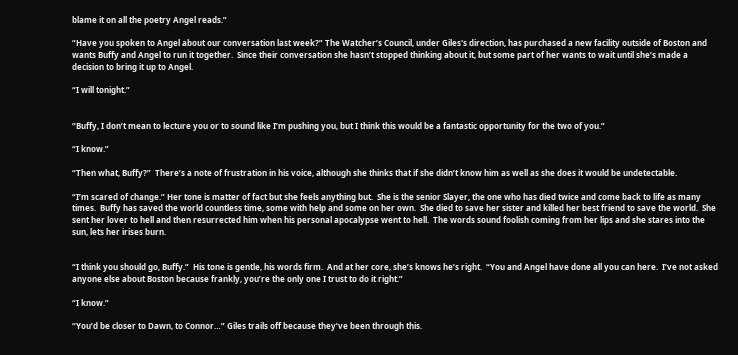blame it on all the poetry Angel reads.”

“Have you spoken to Angel about our conversation last week?” The Watcher’s Council, under Giles's direction, has purchased a new facility outside of Boston and wants Buffy and Angel to run it together.  Since their conversation she hasn’t stopped thinking about it, but some part of her wants to wait until she’s made a decision to bring it up to Angel.

“I will tonight.”


“Buffy, I don’t mean to lecture you or to sound like I’m pushing you, but I think this would be a fantastic opportunity for the two of you.”

“I know.”

“Then what, Buffy?”  There’s a note of frustration in his voice, although she thinks that if she didn’t know him as well as she does it would be undetectable.

“I’m scared of change.” Her tone is matter of fact but she feels anything but.  She is the senior Slayer, the one who has died twice and come back to life as many times.  Buffy has saved the world countless time, some with help and some on her own.  She died to save her sister and killed her best friend to save the world.  She sent her lover to hell and then resurrected him when his personal apocalypse went to hell.  The words sound foolish coming from her lips and she stares into the sun, lets her irises burn.


“I think you should go, Buffy.”  His tone is gentle, his words firm.  And at her core, she’s knows he’s right.  “You and Angel have done all you can here.  I’ve not asked anyone else about Boston because frankly, you’re the only one I trust to do it right.”

“I know.”

“You’d be closer to Dawn, to Connor…” Giles trails off because they’ve been through this.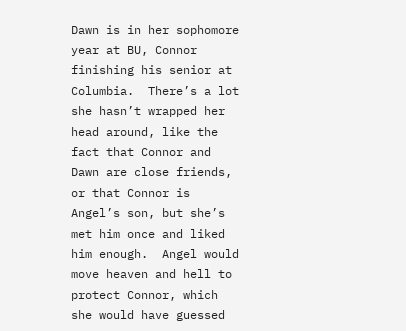Dawn is in her sophomore year at BU, Connor finishing his senior at Columbia.  There’s a lot she hasn’t wrapped her head around, like the fact that Connor and Dawn are close friends, or that Connor is Angel’s son, but she’s met him once and liked him enough.  Angel would move heaven and hell to protect Connor, which she would have guessed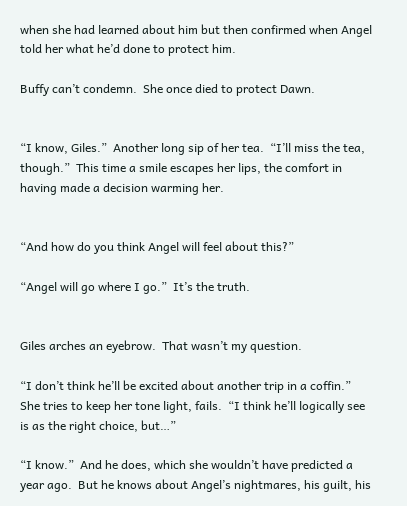when she had learned about him but then confirmed when Angel told her what he’d done to protect him.

Buffy can’t condemn.  She once died to protect Dawn.


“I know, Giles.”  Another long sip of her tea.  “I’ll miss the tea, though.”  This time a smile escapes her lips, the comfort in having made a decision warming her.


“And how do you think Angel will feel about this?”

“Angel will go where I go.”  It’s the truth.


Giles arches an eyebrow.  That wasn’t my question.

“I don’t think he’ll be excited about another trip in a coffin.” She tries to keep her tone light, fails.  “I think he’ll logically see is as the right choice, but…”

“I know.”  And he does, which she wouldn’t have predicted a year ago.  But he knows about Angel’s nightmares, his guilt, his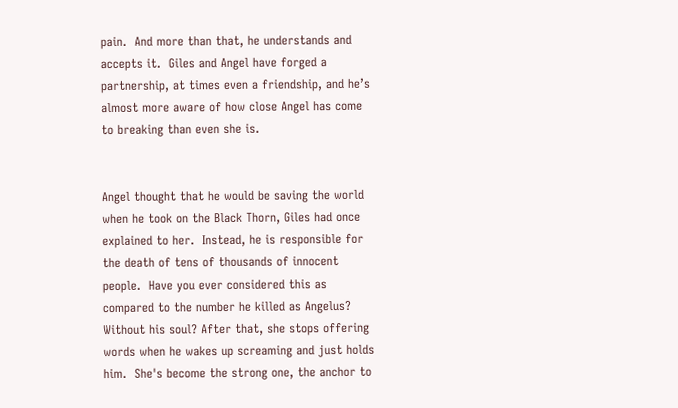pain.  And more than that, he understands and accepts it.  Giles and Angel have forged a partnership, at times even a friendship, and he’s almost more aware of how close Angel has come to breaking than even she is.


Angel thought that he would be saving the world when he took on the Black Thorn, Giles had once explained to her.  Instead, he is responsible for the death of tens of thousands of innocent people.  Have you ever considered this as compared to the number he killed as Angelus?  Without his soul? After that, she stops offering words when he wakes up screaming and just holds him.  She's become the strong one, the anchor to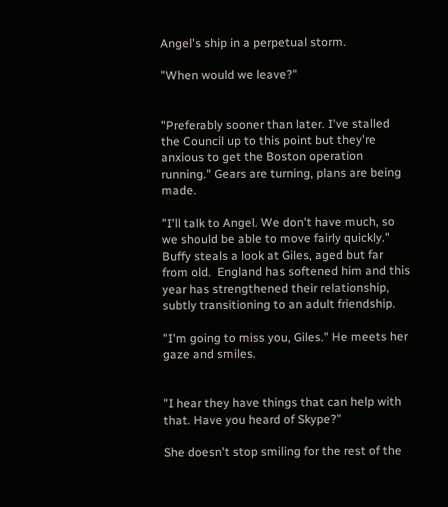Angel's ship in a perpetual storm.

"When would we leave?"


"Preferably sooner than later. I've stalled the Council up to this point but they're anxious to get the Boston operation running." Gears are turning, plans are being made.

"I'll talk to Angel. We don't have much, so we should be able to move fairly quickly." Buffy steals a look at Giles, aged but far from old.  England has softened him and this year has strengthened their relationship, subtly transitioning to an adult friendship.

"I'm going to miss you, Giles." He meets her gaze and smiles.


"I hear they have things that can help with that. Have you heard of Skype?"

She doesn't stop smiling for the rest of the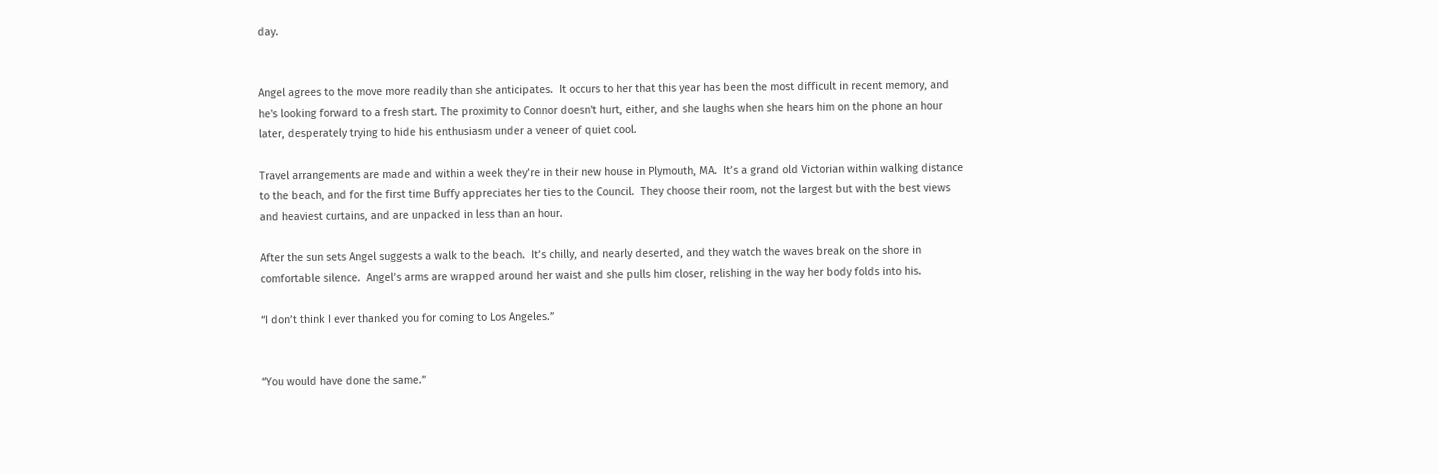day.


Angel agrees to the move more readily than she anticipates.  It occurs to her that this year has been the most difficult in recent memory, and he's looking forward to a fresh start. The proximity to Connor doesn't hurt, either, and she laughs when she hears him on the phone an hour later, desperately trying to hide his enthusiasm under a veneer of quiet cool.

Travel arrangements are made and within a week they’re in their new house in Plymouth, MA.  It’s a grand old Victorian within walking distance to the beach, and for the first time Buffy appreciates her ties to the Council.  They choose their room, not the largest but with the best views and heaviest curtains, and are unpacked in less than an hour.

After the sun sets Angel suggests a walk to the beach.  It’s chilly, and nearly deserted, and they watch the waves break on the shore in comfortable silence.  Angel’s arms are wrapped around her waist and she pulls him closer, relishing in the way her body folds into his.

“I don’t think I ever thanked you for coming to Los Angeles.”


“You would have done the same.”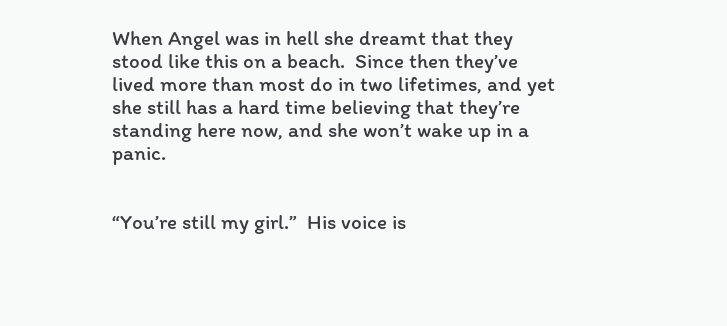When Angel was in hell she dreamt that they stood like this on a beach.  Since then they’ve lived more than most do in two lifetimes, and yet she still has a hard time believing that they’re standing here now, and she won’t wake up in a panic.


“You’re still my girl.”  His voice is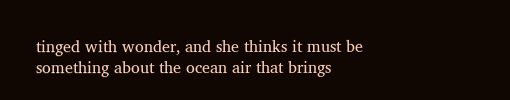tinged with wonder, and she thinks it must be something about the ocean air that brings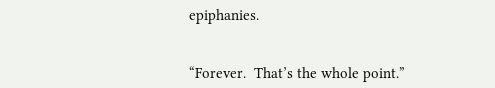epiphanies.


“Forever.  That’s the whole point.”